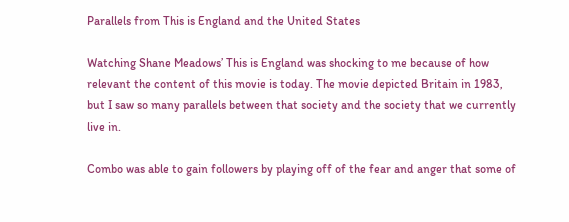Parallels from This is England and the United States

Watching Shane Meadows’ This is England was shocking to me because of how relevant the content of this movie is today. The movie depicted Britain in 1983, but I saw so many parallels between that society and the society that we currently live in.

Combo was able to gain followers by playing off of the fear and anger that some of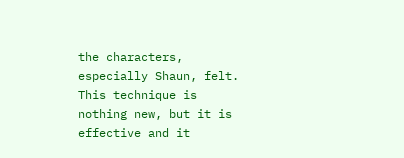the characters, especially Shaun, felt. This technique is nothing new, but it is effective and it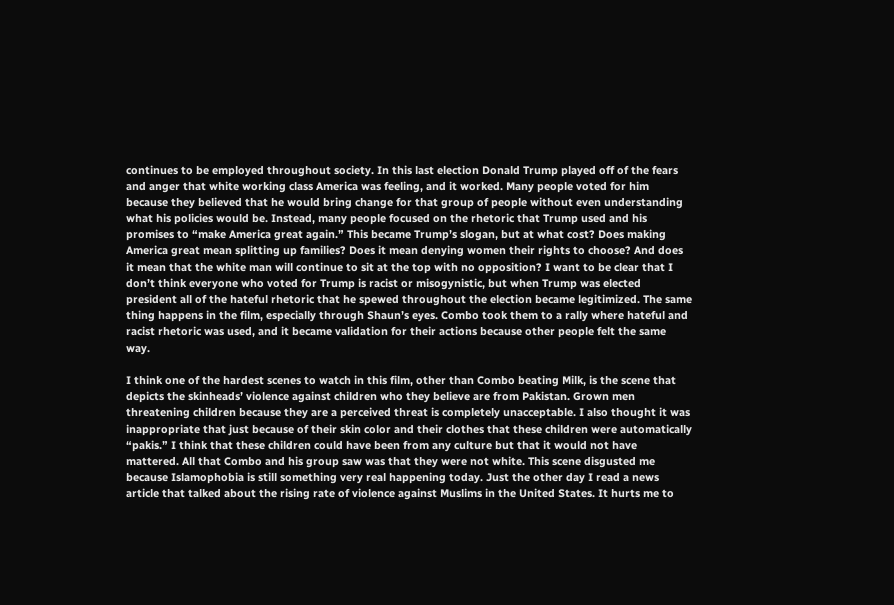continues to be employed throughout society. In this last election Donald Trump played off of the fears and anger that white working class America was feeling, and it worked. Many people voted for him because they believed that he would bring change for that group of people without even understanding what his policies would be. Instead, many people focused on the rhetoric that Trump used and his promises to “make America great again.” This became Trump’s slogan, but at what cost? Does making America great mean splitting up families? Does it mean denying women their rights to choose? And does it mean that the white man will continue to sit at the top with no opposition? I want to be clear that I don’t think everyone who voted for Trump is racist or misogynistic, but when Trump was elected president all of the hateful rhetoric that he spewed throughout the election became legitimized. The same thing happens in the film, especially through Shaun’s eyes. Combo took them to a rally where hateful and racist rhetoric was used, and it became validation for their actions because other people felt the same way.

I think one of the hardest scenes to watch in this film, other than Combo beating Milk, is the scene that depicts the skinheads’ violence against children who they believe are from Pakistan. Grown men threatening children because they are a perceived threat is completely unacceptable. I also thought it was inappropriate that just because of their skin color and their clothes that these children were automatically “pakis.” I think that these children could have been from any culture but that it would not have mattered. All that Combo and his group saw was that they were not white. This scene disgusted me because Islamophobia is still something very real happening today. Just the other day I read a news article that talked about the rising rate of violence against Muslims in the United States. It hurts me to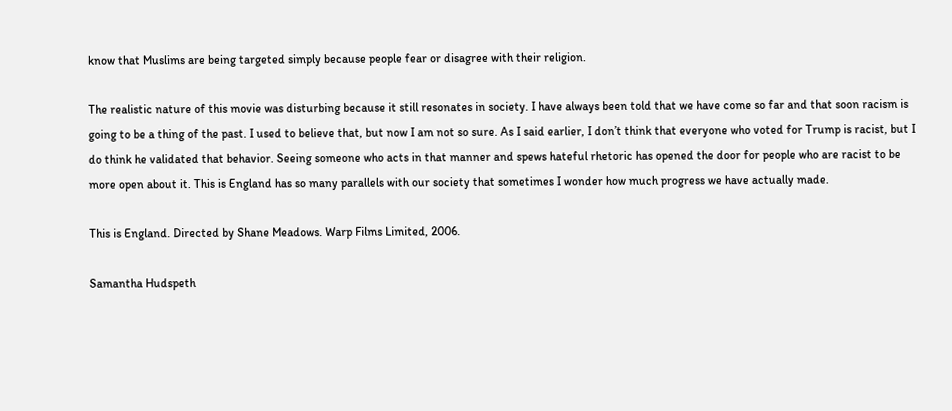know that Muslims are being targeted simply because people fear or disagree with their religion.

The realistic nature of this movie was disturbing because it still resonates in society. I have always been told that we have come so far and that soon racism is going to be a thing of the past. I used to believe that, but now I am not so sure. As I said earlier, I don’t think that everyone who voted for Trump is racist, but I do think he validated that behavior. Seeing someone who acts in that manner and spews hateful rhetoric has opened the door for people who are racist to be more open about it. This is England has so many parallels with our society that sometimes I wonder how much progress we have actually made.

This is England. Directed by Shane Meadows. Warp Films Limited, 2006.

Samantha Hudspeth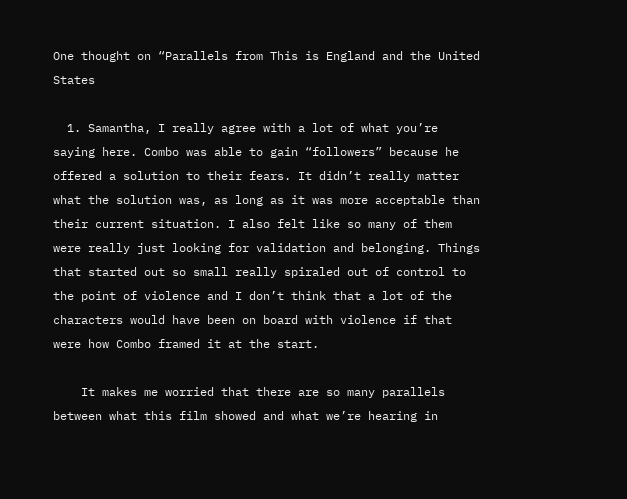One thought on “Parallels from This is England and the United States

  1. Samantha, I really agree with a lot of what you’re saying here. Combo was able to gain “followers” because he offered a solution to their fears. It didn’t really matter what the solution was, as long as it was more acceptable than their current situation. I also felt like so many of them were really just looking for validation and belonging. Things that started out so small really spiraled out of control to the point of violence and I don’t think that a lot of the characters would have been on board with violence if that were how Combo framed it at the start.

    It makes me worried that there are so many parallels between what this film showed and what we’re hearing in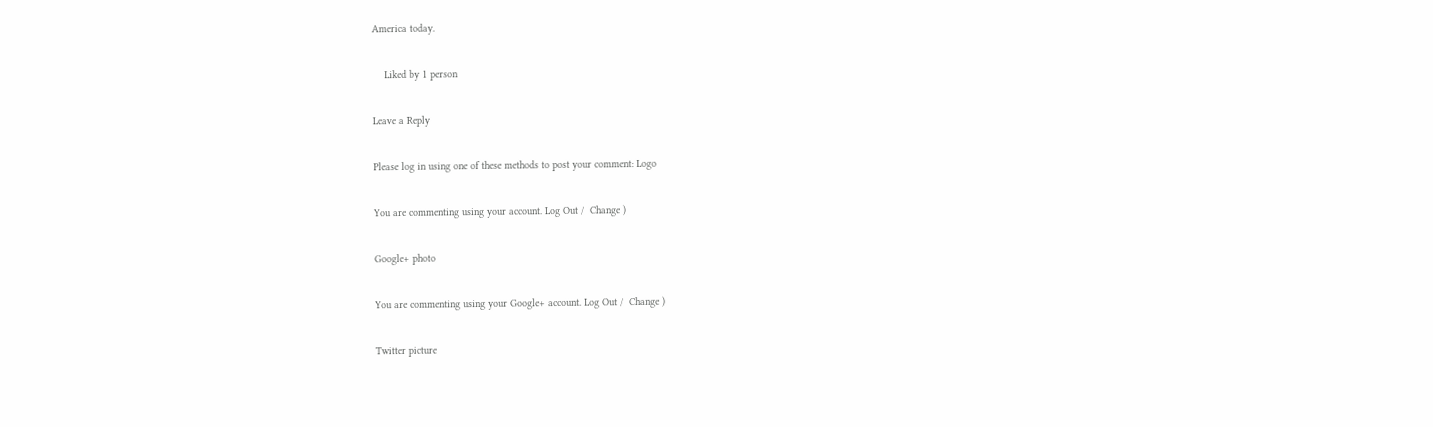America today.

    Liked by 1 person

Leave a Reply

Please log in using one of these methods to post your comment: Logo

You are commenting using your account. Log Out /  Change )

Google+ photo

You are commenting using your Google+ account. Log Out /  Change )

Twitter picture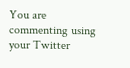You are commenting using your Twitter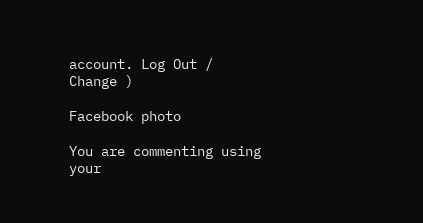account. Log Out /  Change )

Facebook photo

You are commenting using your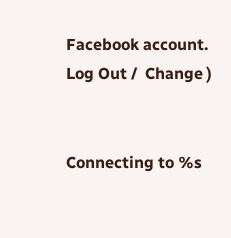Facebook account. Log Out /  Change )


Connecting to %s